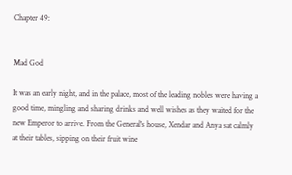Chapter 49:


Mad God

It was an early night, and in the palace, most of the leading nobles were having a good time, mingling and sharing drinks and well wishes as they waited for the new Emperor to arrive. From the General's house, Xendar and Anya sat calmly at their tables, sipping on their fruit wine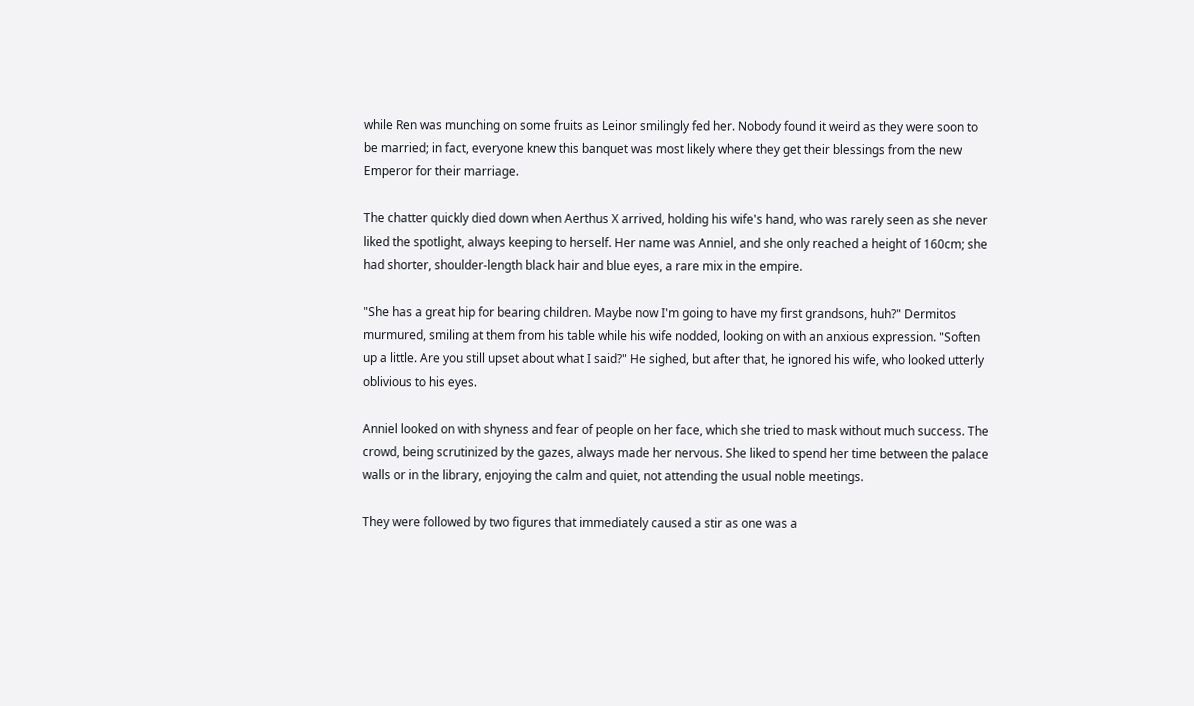while Ren was munching on some fruits as Leinor smilingly fed her. Nobody found it weird as they were soon to be married; in fact, everyone knew this banquet was most likely where they get their blessings from the new Emperor for their marriage.

The chatter quickly died down when Aerthus X arrived, holding his wife's hand, who was rarely seen as she never liked the spotlight, always keeping to herself. Her name was Anniel, and she only reached a height of 160cm; she had shorter, shoulder-length black hair and blue eyes, a rare mix in the empire.

"She has a great hip for bearing children. Maybe now I'm going to have my first grandsons, huh?" Dermitos murmured, smiling at them from his table while his wife nodded, looking on with an anxious expression. "Soften up a little. Are you still upset about what I said?" He sighed, but after that, he ignored his wife, who looked utterly oblivious to his eyes.

Anniel looked on with shyness and fear of people on her face, which she tried to mask without much success. The crowd, being scrutinized by the gazes, always made her nervous. She liked to spend her time between the palace walls or in the library, enjoying the calm and quiet, not attending the usual noble meetings.

They were followed by two figures that immediately caused a stir as one was a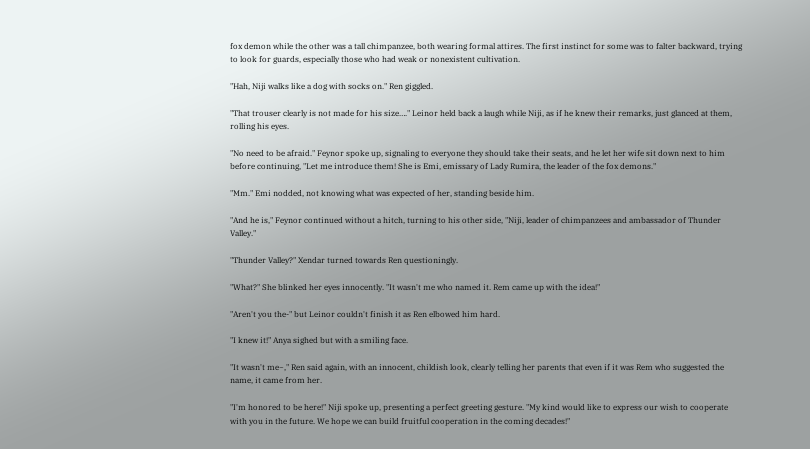fox demon while the other was a tall chimpanzee, both wearing formal attires. The first instinct for some was to falter backward, trying to look for guards, especially those who had weak or nonexistent cultivation.

"Hah, Niji walks like a dog with socks on." Ren giggled.

"That trouser clearly is not made for his size…." Leinor held back a laugh while Niji, as if he knew their remarks, just glanced at them, rolling his eyes.

"No need to be afraid." Feynor spoke up, signaling to everyone they should take their seats, and he let her wife sit down next to him before continuing, "Let me introduce them! She is Emi, emissary of Lady Rumira, the leader of the fox demons."

"Mm." Emi nodded, not knowing what was expected of her, standing beside him.

"And he is," Feynor continued without a hitch, turning to his other side, "Niji, leader of chimpanzees and ambassador of Thunder Valley."

"Thunder Valley?" Xendar turned towards Ren questioningly.

"What?" She blinked her eyes innocently. "It wasn't me who named it. Rem came up with the idea!"

"Aren't you the-" but Leinor couldn't finish it as Ren elbowed him hard.

"I knew it!" Anya sighed but with a smiling face.

"It wasn't me~," Ren said again, with an innocent, childish look, clearly telling her parents that even if it was Rem who suggested the name, it came from her.

"I'm honored to be here!" Niji spoke up, presenting a perfect greeting gesture. "My kind would like to express our wish to cooperate with you in the future. We hope we can build fruitful cooperation in the coming decades!"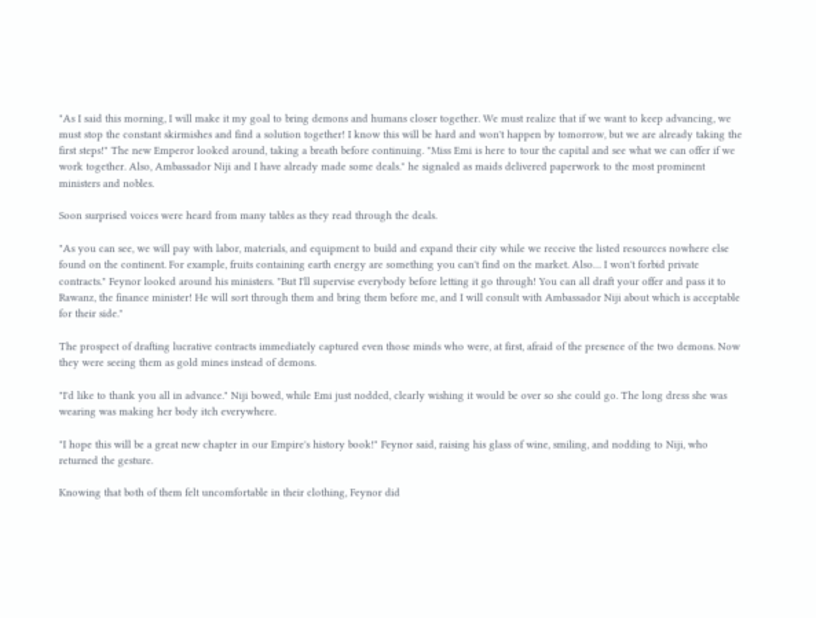"As I said this morning, I will make it my goal to bring demons and humans closer together. We must realize that if we want to keep advancing, we must stop the constant skirmishes and find a solution together! I know this will be hard and won't happen by tomorrow, but we are already taking the first steps!" The new Emperor looked around, taking a breath before continuing. "Miss Emi is here to tour the capital and see what we can offer if we work together. Also, Ambassador Niji and I have already made some deals." he signaled as maids delivered paperwork to the most prominent ministers and nobles.

Soon surprised voices were heard from many tables as they read through the deals.

"As you can see, we will pay with labor, materials, and equipment to build and expand their city while we receive the listed resources nowhere else found on the continent. For example, fruits containing earth energy are something you can't find on the market. Also… I won't forbid private contracts." Feynor looked around his ministers. "But I'll supervise everybody before letting it go through! You can all draft your offer and pass it to Rawanz, the finance minister! He will sort through them and bring them before me, and I will consult with Ambassador Niji about which is acceptable for their side."

The prospect of drafting lucrative contracts immediately captured even those minds who were, at first, afraid of the presence of the two demons. Now they were seeing them as gold mines instead of demons.

"I'd like to thank you all in advance." Niji bowed, while Emi just nodded, clearly wishing it would be over so she could go. The long dress she was wearing was making her body itch everywhere.

"I hope this will be a great new chapter in our Empire's history book!" Feynor said, raising his glass of wine, smiling, and nodding to Niji, who returned the gesture.

Knowing that both of them felt uncomfortable in their clothing, Feynor did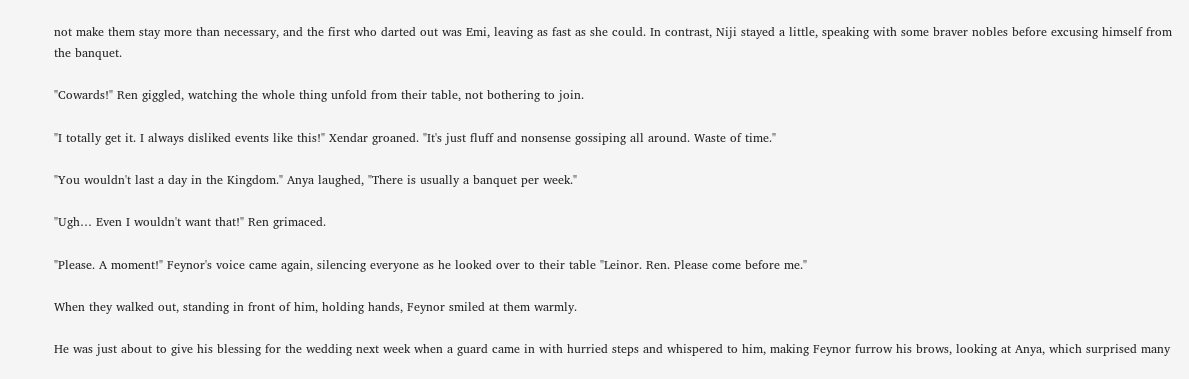not make them stay more than necessary, and the first who darted out was Emi, leaving as fast as she could. In contrast, Niji stayed a little, speaking with some braver nobles before excusing himself from the banquet.

"Cowards!" Ren giggled, watching the whole thing unfold from their table, not bothering to join.

"I totally get it. I always disliked events like this!" Xendar groaned. "It's just fluff and nonsense gossiping all around. Waste of time."

"You wouldn't last a day in the Kingdom." Anya laughed, "There is usually a banquet per week."

"Ugh… Even I wouldn't want that!" Ren grimaced.

"Please. A moment!" Feynor's voice came again, silencing everyone as he looked over to their table "Leinor. Ren. Please come before me."

When they walked out, standing in front of him, holding hands, Feynor smiled at them warmly.

He was just about to give his blessing for the wedding next week when a guard came in with hurried steps and whispered to him, making Feynor furrow his brows, looking at Anya, which surprised many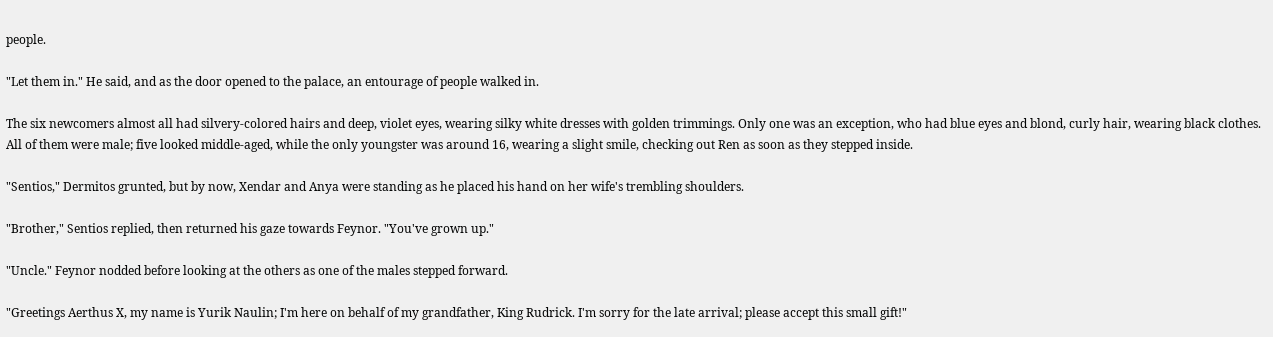people.

"Let them in." He said, and as the door opened to the palace, an entourage of people walked in.

The six newcomers almost all had silvery-colored hairs and deep, violet eyes, wearing silky white dresses with golden trimmings. Only one was an exception, who had blue eyes and blond, curly hair, wearing black clothes. All of them were male; five looked middle-aged, while the only youngster was around 16, wearing a slight smile, checking out Ren as soon as they stepped inside.

"Sentios," Dermitos grunted, but by now, Xendar and Anya were standing as he placed his hand on her wife's trembling shoulders.

"Brother," Sentios replied, then returned his gaze towards Feynor. "You've grown up."

"Uncle." Feynor nodded before looking at the others as one of the males stepped forward.

"Greetings Aerthus X, my name is Yurik Naulin; I'm here on behalf of my grandfather, King Rudrick. I'm sorry for the late arrival; please accept this small gift!"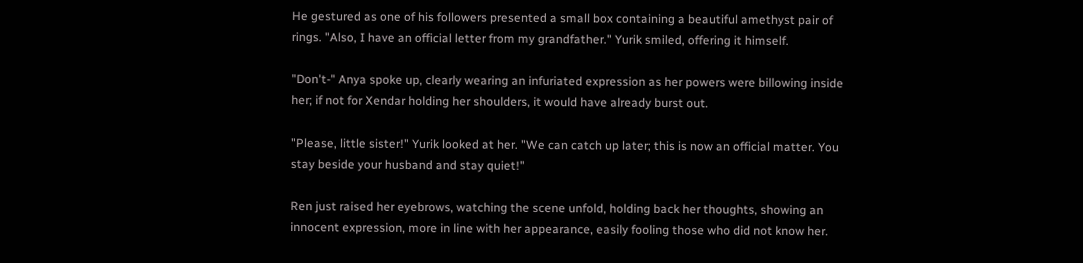He gestured as one of his followers presented a small box containing a beautiful amethyst pair of rings. "Also, I have an official letter from my grandfather." Yurik smiled, offering it himself.

"Don't-" Anya spoke up, clearly wearing an infuriated expression as her powers were billowing inside her; if not for Xendar holding her shoulders, it would have already burst out.

"Please, little sister!" Yurik looked at her. "We can catch up later; this is now an official matter. You stay beside your husband and stay quiet!"

Ren just raised her eyebrows, watching the scene unfold, holding back her thoughts, showing an innocent expression, more in line with her appearance, easily fooling those who did not know her.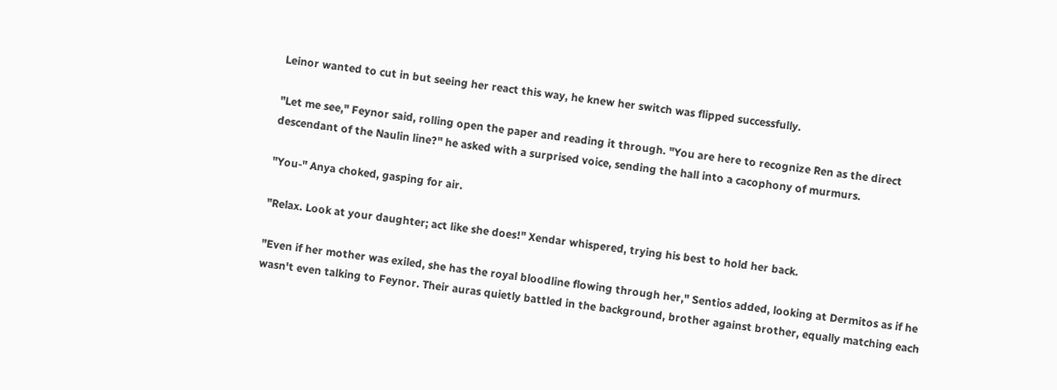Leinor wanted to cut in but seeing her react this way, he knew her switch was flipped successfully.

"Let me see," Feynor said, rolling open the paper and reading it through. "You are here to recognize Ren as the direct descendant of the Naulin line?" he asked with a surprised voice, sending the hall into a cacophony of murmurs.

"You-" Anya choked, gasping for air.

"Relax. Look at your daughter; act like she does!" Xendar whispered, trying his best to hold her back.

"Even if her mother was exiled, she has the royal bloodline flowing through her," Sentios added, looking at Dermitos as if he wasn't even talking to Feynor. Their auras quietly battled in the background, brother against brother, equally matching each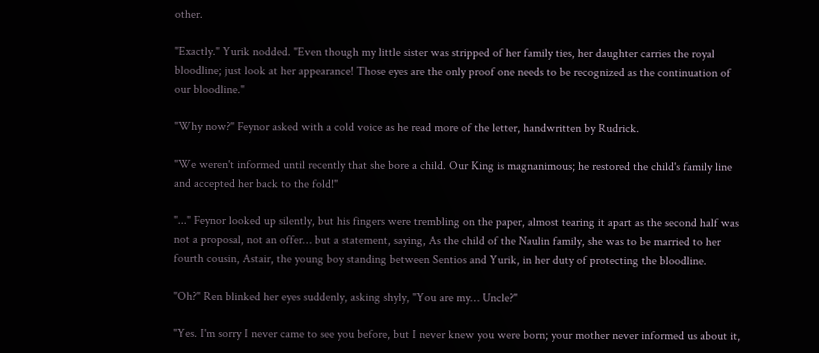other.

"Exactly." Yurik nodded. "Even though my little sister was stripped of her family ties, her daughter carries the royal bloodline; just look at her appearance! Those eyes are the only proof one needs to be recognized as the continuation of our bloodline."

"Why now?" Feynor asked with a cold voice as he read more of the letter, handwritten by Rudrick.

"We weren't informed until recently that she bore a child. Our King is magnanimous; he restored the child's family line and accepted her back to the fold!"

"..." Feynor looked up silently, but his fingers were trembling on the paper, almost tearing it apart as the second half was not a proposal, not an offer… but a statement, saying, As the child of the Naulin family, she was to be married to her fourth cousin, Astair, the young boy standing between Sentios and Yurik, in her duty of protecting the bloodline.

"Oh?" Ren blinked her eyes suddenly, asking shyly, "You are my… Uncle?"

"Yes. I'm sorry I never came to see you before, but I never knew you were born; your mother never informed us about it,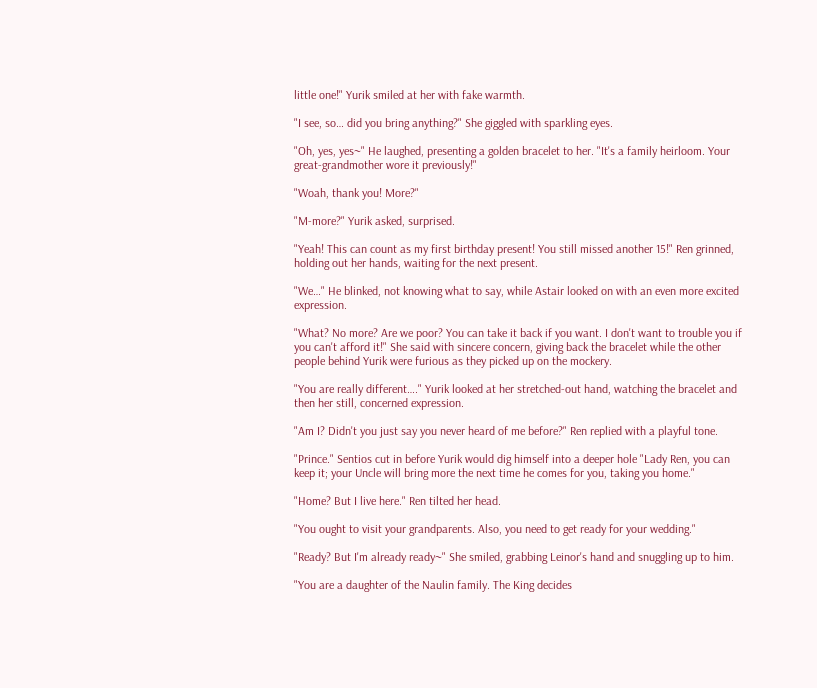little one!" Yurik smiled at her with fake warmth.

"I see, so… did you bring anything?" She giggled with sparkling eyes.

"Oh, yes, yes~" He laughed, presenting a golden bracelet to her. "It's a family heirloom. Your great-grandmother wore it previously!"

"Woah, thank you! More?"

"M-more?" Yurik asked, surprised.

"Yeah! This can count as my first birthday present! You still missed another 15!" Ren grinned, holding out her hands, waiting for the next present.

"We…" He blinked, not knowing what to say, while Astair looked on with an even more excited expression.

"What? No more? Are we poor? You can take it back if you want. I don't want to trouble you if you can't afford it!" She said with sincere concern, giving back the bracelet while the other people behind Yurik were furious as they picked up on the mockery.

"You are really different…." Yurik looked at her stretched-out hand, watching the bracelet and then her still, concerned expression.

"Am I? Didn't you just say you never heard of me before?" Ren replied with a playful tone.

"Prince." Sentios cut in before Yurik would dig himself into a deeper hole "Lady Ren, you can keep it; your Uncle will bring more the next time he comes for you, taking you home."

"Home? But I live here." Ren tilted her head.

"You ought to visit your grandparents. Also, you need to get ready for your wedding."

"Ready? But I'm already ready~" She smiled, grabbing Leinor's hand and snuggling up to him.

"You are a daughter of the Naulin family. The King decides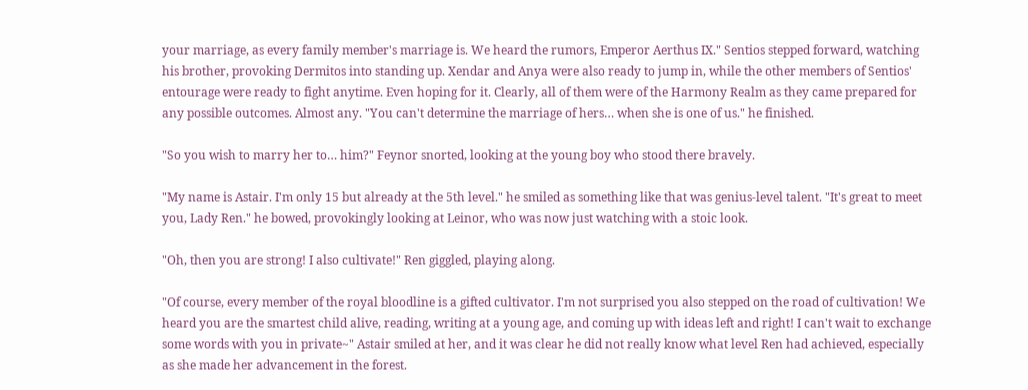your marriage, as every family member's marriage is. We heard the rumors, Emperor Aerthus IX." Sentios stepped forward, watching his brother, provoking Dermitos into standing up. Xendar and Anya were also ready to jump in, while the other members of Sentios' entourage were ready to fight anytime. Even hoping for it. Clearly, all of them were of the Harmony Realm as they came prepared for any possible outcomes. Almost any. "You can't determine the marriage of hers… when she is one of us." he finished.

"So you wish to marry her to… him?" Feynor snorted, looking at the young boy who stood there bravely.

"My name is Astair. I'm only 15 but already at the 5th level." he smiled as something like that was genius-level talent. "It's great to meet you, Lady Ren." he bowed, provokingly looking at Leinor, who was now just watching with a stoic look.

"Oh, then you are strong! I also cultivate!" Ren giggled, playing along.

"Of course, every member of the royal bloodline is a gifted cultivator. I'm not surprised you also stepped on the road of cultivation! We heard you are the smartest child alive, reading, writing at a young age, and coming up with ideas left and right! I can't wait to exchange some words with you in private~" Astair smiled at her, and it was clear he did not really know what level Ren had achieved, especially as she made her advancement in the forest.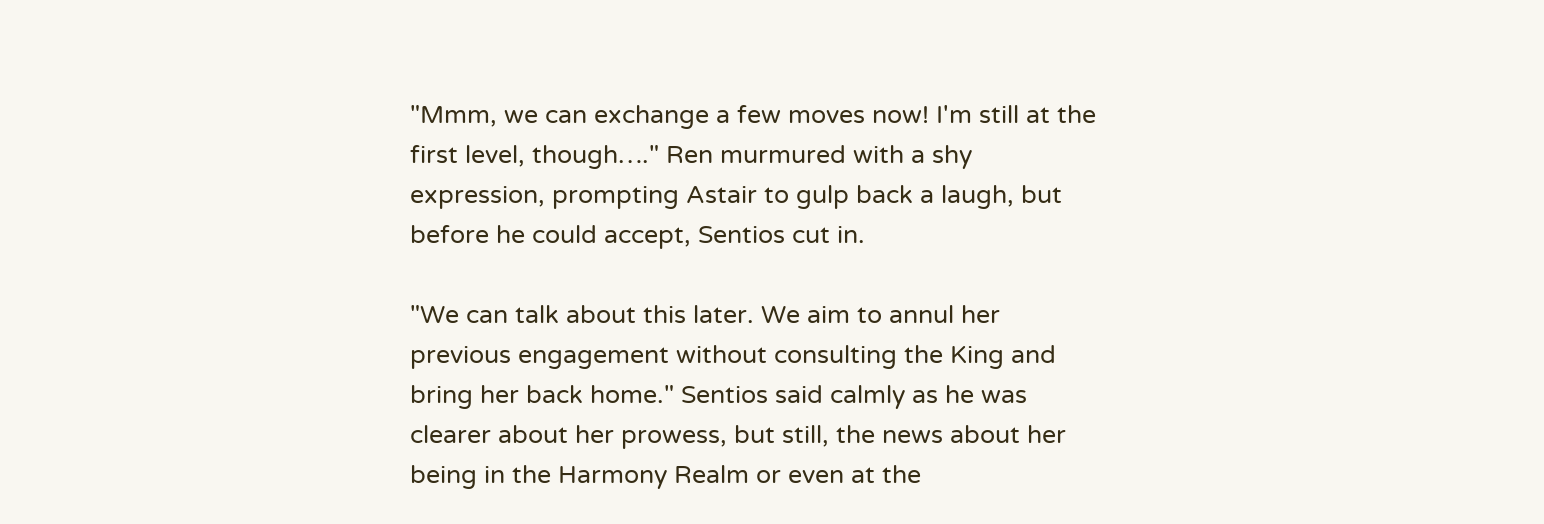"Mmm, we can exchange a few moves now! I'm still at the first level, though…." Ren murmured with a shy expression, prompting Astair to gulp back a laugh, but before he could accept, Sentios cut in.

"We can talk about this later. We aim to annul her previous engagement without consulting the King and bring her back home." Sentios said calmly as he was clearer about her prowess, but still, the news about her being in the Harmony Realm or even at the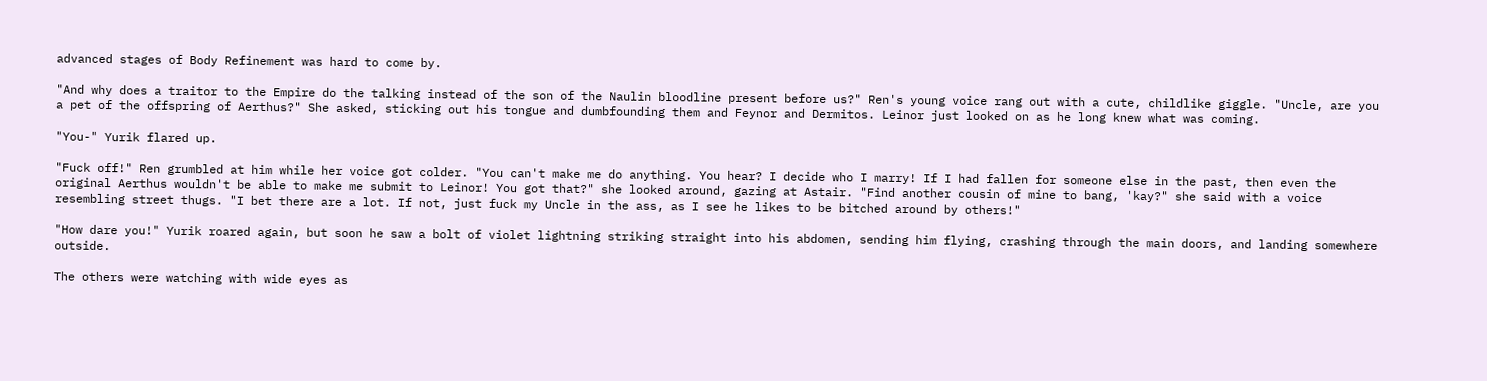advanced stages of Body Refinement was hard to come by.

"And why does a traitor to the Empire do the talking instead of the son of the Naulin bloodline present before us?" Ren's young voice rang out with a cute, childlike giggle. "Uncle, are you a pet of the offspring of Aerthus?" She asked, sticking out his tongue and dumbfounding them and Feynor and Dermitos. Leinor just looked on as he long knew what was coming.

"You-" Yurik flared up.

"Fuck off!" Ren grumbled at him while her voice got colder. "You can't make me do anything. You hear? I decide who I marry! If I had fallen for someone else in the past, then even the original Aerthus wouldn't be able to make me submit to Leinor! You got that?" she looked around, gazing at Astair. "Find another cousin of mine to bang, 'kay?" she said with a voice resembling street thugs. "I bet there are a lot. If not, just fuck my Uncle in the ass, as I see he likes to be bitched around by others!"

"How dare you!" Yurik roared again, but soon he saw a bolt of violet lightning striking straight into his abdomen, sending him flying, crashing through the main doors, and landing somewhere outside.

The others were watching with wide eyes as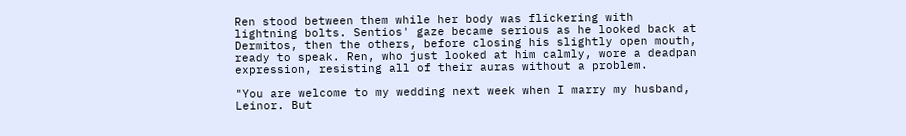Ren stood between them while her body was flickering with lightning bolts. Sentios' gaze became serious as he looked back at Dermitos, then the others, before closing his slightly open mouth, ready to speak. Ren, who just looked at him calmly, wore a deadpan expression, resisting all of their auras without a problem.

"You are welcome to my wedding next week when I marry my husband, Leinor. But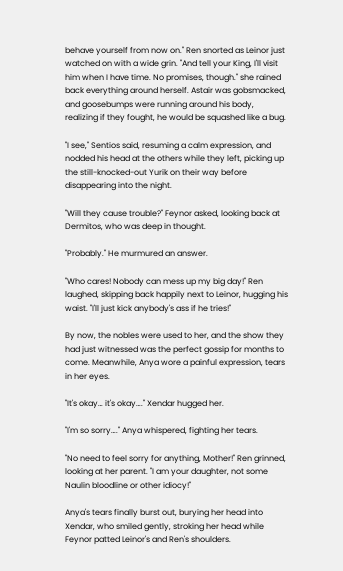behave yourself from now on." Ren snorted as Leinor just watched on with a wide grin. "And tell your King, I'll visit him when I have time. No promises, though." she rained back everything around herself. Astair was gobsmacked, and goosebumps were running around his body, realizing if they fought, he would be squashed like a bug.

"I see," Sentios said, resuming a calm expression, and nodded his head at the others while they left, picking up the still-knocked-out Yurik on their way before disappearing into the night.

"Will they cause trouble?" Feynor asked, looking back at Dermitos, who was deep in thought.

"Probably." He murmured an answer.

"Who cares! Nobody can mess up my big day!" Ren laughed, skipping back happily next to Leinor, hugging his waist. "I'll just kick anybody's ass if he tries!"

By now, the nobles were used to her, and the show they had just witnessed was the perfect gossip for months to come. Meanwhile, Anya wore a painful expression, tears in her eyes.

"It's okay… it's okay…." Xendar hugged her.

"I'm so sorry…." Anya whispered, fighting her tears.

"No need to feel sorry for anything, Mother!" Ren grinned, looking at her parent. "I am your daughter, not some Naulin bloodline or other idiocy!"

Anya's tears finally burst out, burying her head into Xendar, who smiled gently, stroking her head while Feynor patted Leinor's and Ren's shoulders.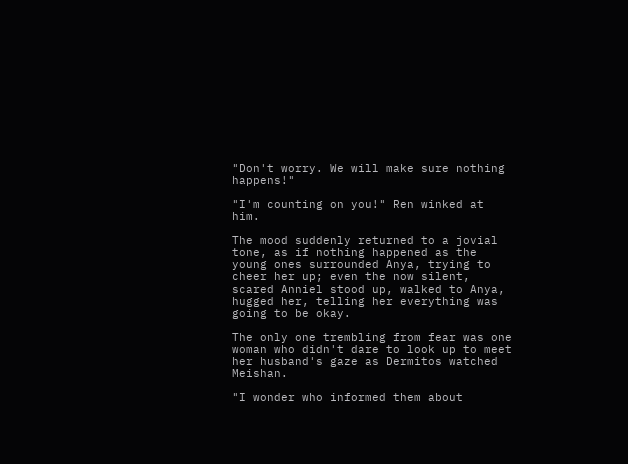"Don't worry. We will make sure nothing happens!"

"I'm counting on you!" Ren winked at him.

The mood suddenly returned to a jovial tone, as if nothing happened as the young ones surrounded Anya, trying to cheer her up; even the now silent, scared Anniel stood up, walked to Anya, hugged her, telling her everything was going to be okay.

The only one trembling from fear was one woman who didn't dare to look up to meet her husband's gaze as Dermitos watched Meishan.

"I wonder who informed them about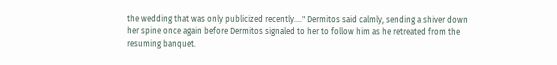the wedding that was only publicized recently…." Dermitos said calmly, sending a shiver down her spine once again before Dermitos signaled to her to follow him as he retreated from the resuming banquet.